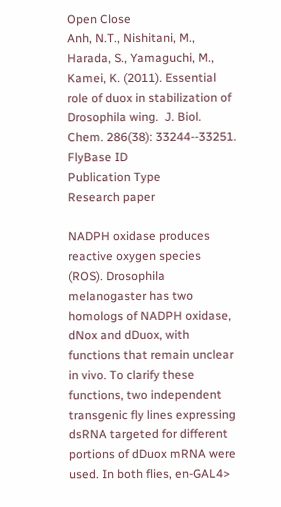Open Close
Anh, N.T., Nishitani, M., Harada, S., Yamaguchi, M., Kamei, K. (2011). Essential role of duox in stabilization of Drosophila wing.  J. Biol. Chem. 286(38): 33244--33251.
FlyBase ID
Publication Type
Research paper

NADPH oxidase produces reactive oxygen species (ROS). Drosophila melanogaster has two homologs of NADPH oxidase, dNox and dDuox, with functions that remain unclear in vivo. To clarify these functions, two independent transgenic fly lines expressing dsRNA targeted for different portions of dDuox mRNA were used. In both flies, en-GAL4>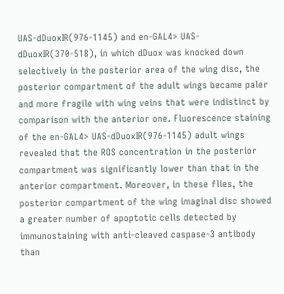UAS-dDuoxIR(976-1145) and en-GAL4> UAS-dDuoxIR(370-518), in which dDuox was knocked down selectively in the posterior area of the wing disc, the posterior compartment of the adult wings became paler and more fragile with wing veins that were indistinct by comparison with the anterior one. Fluorescence staining of the en-GAL4> UAS-dDuoxIR(976-1145) adult wings revealed that the ROS concentration in the posterior compartment was significantly lower than that in the anterior compartment. Moreover, in these flies, the posterior compartment of the wing imaginal disc showed a greater number of apoptotic cells detected by immunostaining with anti-cleaved caspase-3 antibody than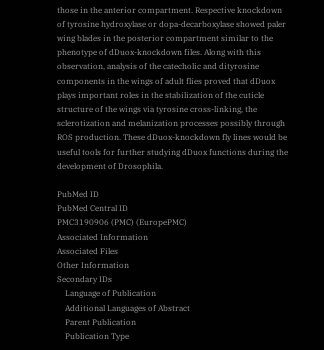those in the anterior compartment. Respective knockdown of tyrosine hydroxylase or dopa-decarboxylase showed paler wing blades in the posterior compartment similar to the phenotype of dDuox-knockdown files. Along with this observation, analysis of the catecholic and dityrosine components in the wings of adult flies proved that dDuox plays important roles in the stabilization of the cuticle structure of the wings via tyrosine cross-linking, the sclerotization and melanization processes possibly through ROS production. These dDuox-knockdown fly lines would be useful tools for further studying dDuox functions during the development of Drosophila.

PubMed ID
PubMed Central ID
PMC3190906 (PMC) (EuropePMC)
Associated Information
Associated Files
Other Information
Secondary IDs
    Language of Publication
    Additional Languages of Abstract
    Parent Publication
    Publication Type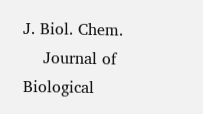J. Biol. Chem.
    Journal of Biological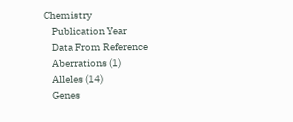Chemistry
    Publication Year
    Data From Reference
    Aberrations (1)
    Alleles (14)
    Genes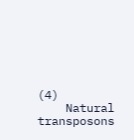(4)
    Natural transposons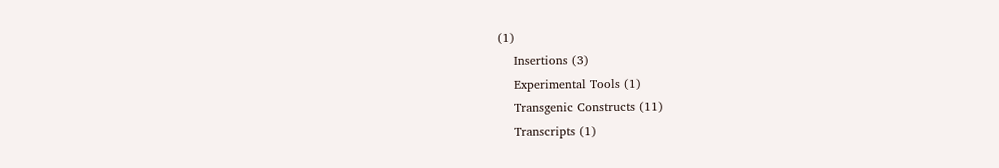(1)
    Insertions (3)
    Experimental Tools (1)
    Transgenic Constructs (11)
    Transcripts (1)